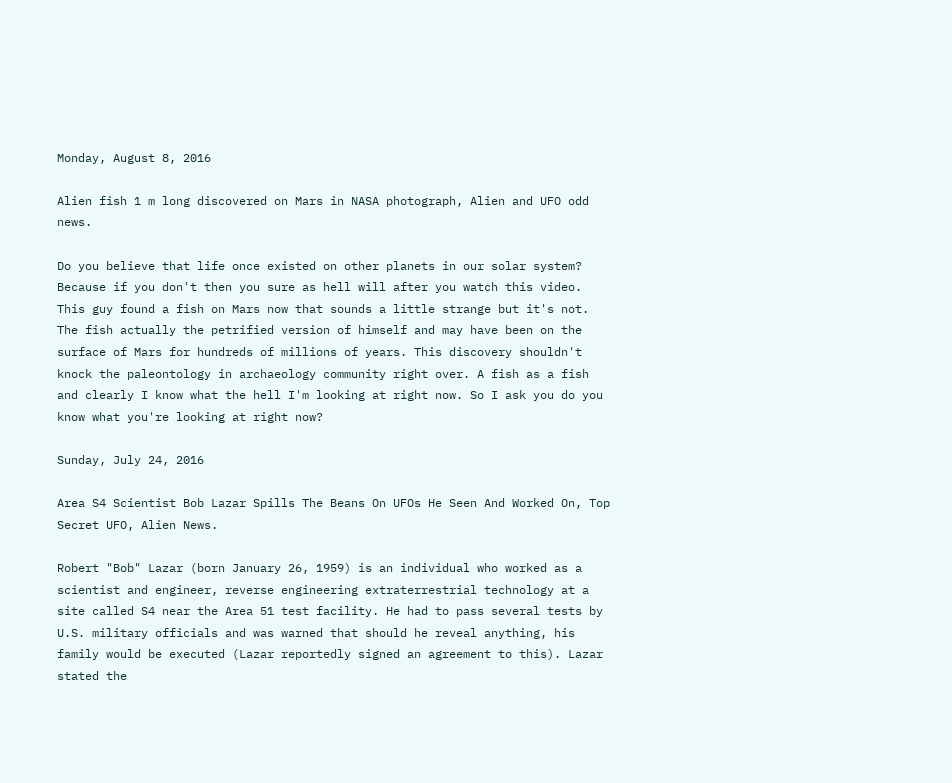Monday, August 8, 2016

Alien fish 1 m long discovered on Mars in NASA photograph, Alien and UFO odd news.

Do you believe that life once existed on other planets in our solar system? Because if you don't then you sure as hell will after you watch this video. This guy found a fish on Mars now that sounds a little strange but it's not. The fish actually the petrified version of himself and may have been on the surface of Mars for hundreds of millions of years. This discovery shouldn't knock the paleontology in archaeology community right over. A fish as a fish and clearly I know what the hell I'm looking at right now. So I ask you do you know what you're looking at right now?

Sunday, July 24, 2016

Area S4 Scientist Bob Lazar Spills The Beans On UFOs He Seen And Worked On, Top Secret UFO, Alien News.

Robert "Bob" Lazar (born January 26, 1959) is an individual who worked as a scientist and engineer, reverse engineering extraterrestrial technology at a site called S4 near the Area 51 test facility. He had to pass several tests by U.S. military officials and was warned that should he reveal anything, his family would be executed (Lazar reportedly signed an agreement to this). Lazar stated the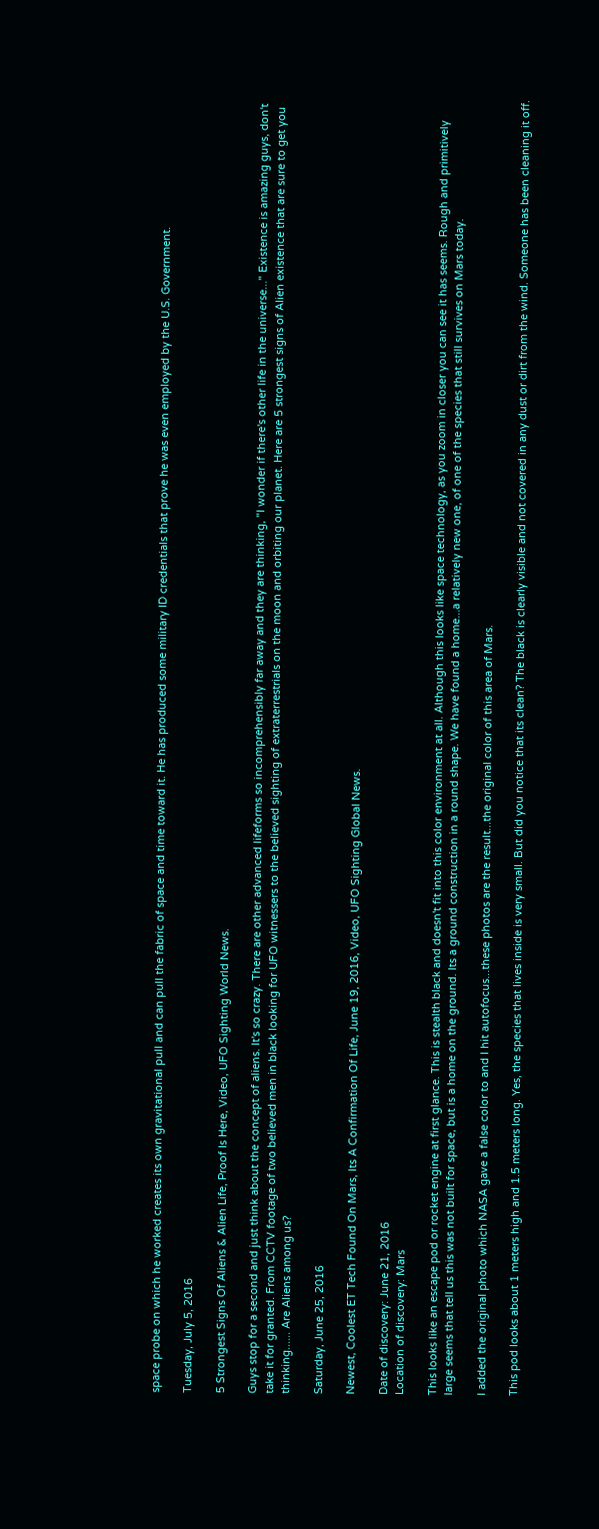space probe on which he worked creates its own gravitational pull and can pull the fabric of space and time toward it. He has produced some military ID credentials that prove he was even employed by the U.S. Government.

Tuesday, July 5, 2016

5 Strongest Signs Of Aliens & Alien Life, Proof Is Here, Video, UFO Sighting World News.

Guys stop for a second and just think about the concept of aliens. It's so crazy. There are other advanced lifeforms so incomprehensibly far away and they are thinking, "I wonder if there's other life in the universe..." Existence is amazing guys, don't take it for granted. From CCTV footage of two believed men in black looking for UFO witnessers to the believed sighting of extraterrestrials on the moon and orbiting our planet. Here are 5 strongest signs of Alien existence that are sure to get you thinking...... Are Aliens among us?

Saturday, June 25, 2016

Newest, Coolest ET Tech Found On Mars, Its A Confirmation Of Life, June 19, 2016, Video, UFO Sighting Global News.

Date of discovery: June 21, 2016
Location of discovery: Mars

This looks like an escape pod or rocket engine at first glance. This is stealth black and doesn't fit into this color environment at all. Although this looks like space technology, as you zoom in closer you can see it has seems. Rough and primitively large seems that tell us this was not built for space, but is a home on the ground. Its a ground construction in a round shape. We have found a home...a relatively new one, of one of the species that still survives on Mars today.

I added the original photo which NASA gave a false color to and I hit autofocus...these photos are the result...the original color of this area of Mars.

This pod looks about 1 meters high and 1.5 meters long. Yes, the species that lives inside is very small. But did you notice that its clean? The black is clearly visible and not covered in any dust or dirt from the wind. Someone has been cleaning it off.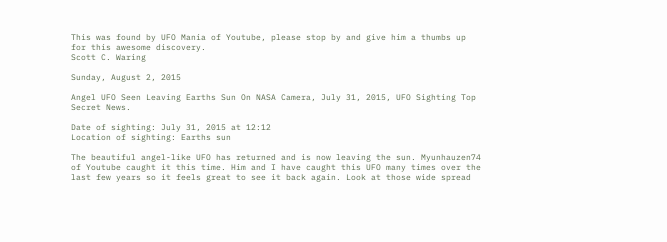This was found by UFO Mania of Youtube, please stop by and give him a thumbs up for this awesome discovery.
Scott C. Waring

Sunday, August 2, 2015

Angel UFO Seen Leaving Earths Sun On NASA Camera, July 31, 2015, UFO Sighting Top Secret News.

Date of sighting: July 31, 2015 at 12:12
Location of sighting: Earths sun

The beautiful angel-like UFO has returned and is now leaving the sun. Myunhauzen74 of Youtube caught it this time. Him and I have caught this UFO many times over the last few years so it feels great to see it back again. Look at those wide spread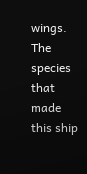wings. The species that made this ship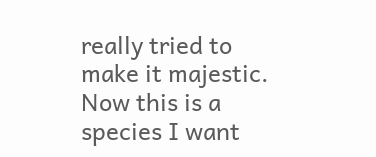really tried to make it majestic. Now this is a species I want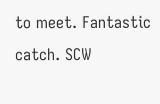to meet. Fantastic catch. SCW